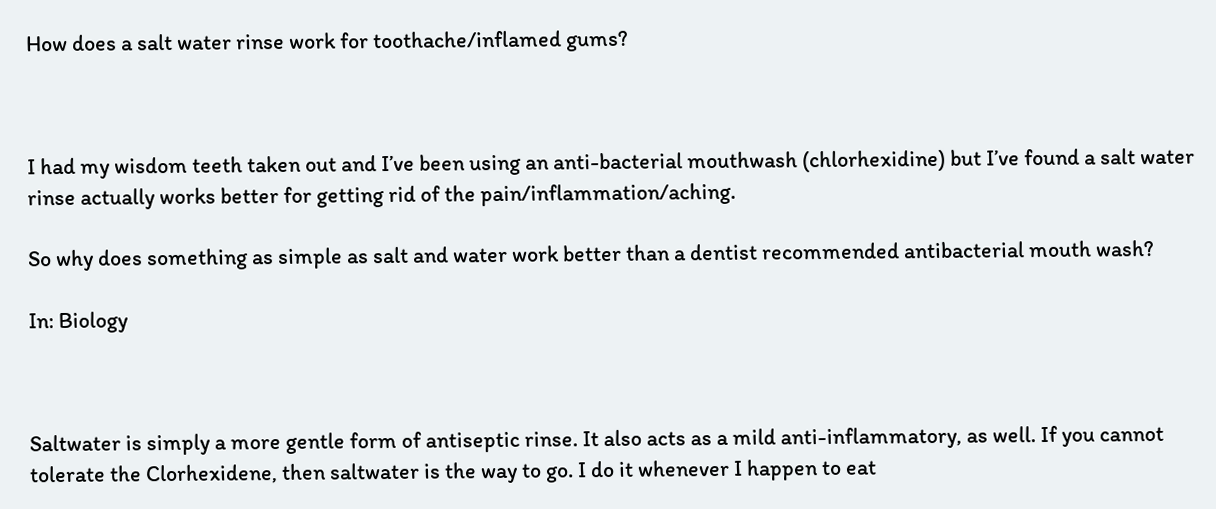How does a salt water rinse work for toothache/inflamed gums?



I had my wisdom teeth taken out and I’ve been using an anti-bacterial mouthwash (chlorhexidine) but I’ve found a salt water rinse actually works better for getting rid of the pain/inflammation/aching.

So why does something as simple as salt and water work better than a dentist recommended antibacterial mouth wash?

In: Biology



Saltwater is simply a more gentle form of antiseptic rinse. It also acts as a mild anti-inflammatory, as well. If you cannot tolerate the Clorhexidene, then saltwater is the way to go. I do it whenever I happen to eat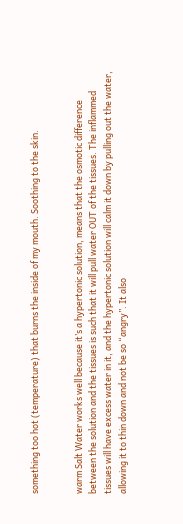something too hot (temperature) that burns the inside of my mouth. Soothing to the skin.


warm Salt Water works well because it’s a hypertonic solution, means that the osmotic difference between the solution and the tissues is such that it will pull water OUT of the tissues. The inflammed tissues will have excess water in it, and the hypertonic solution will calm it down by pulling out the water, allowing it to thin down and not be so “angry”. It also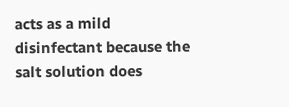acts as a mild disinfectant because the salt solution does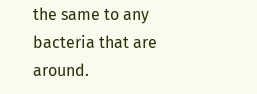the same to any bacteria that are around.